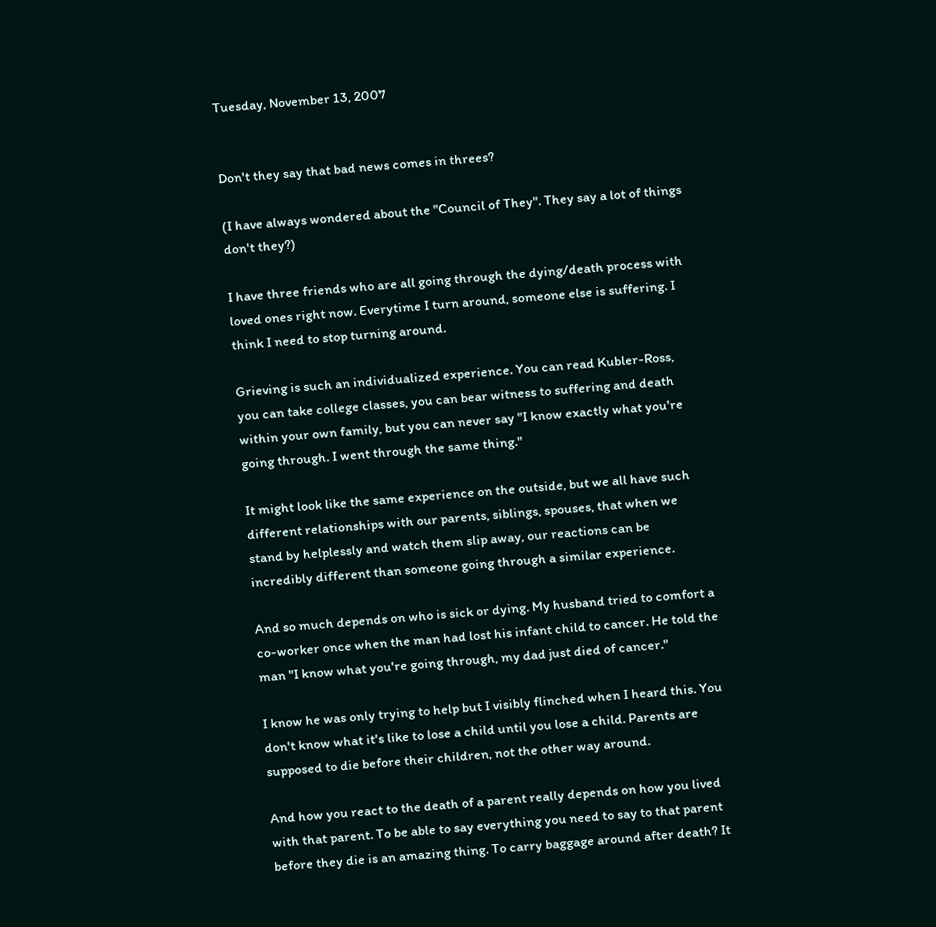Tuesday, November 13, 2007


Don't they say that bad news comes in threes?

(I have always wondered about the "Council of They". They say a lot of things don't they?)

I have three friends who are all going through the dying/death process with loved ones right now. Everytime I turn around, someone else is suffering. I think I need to stop turning around.

Grieving is such an individualized experience. You can read Kubler-Ross, you can take college classes, you can bear witness to suffering and death within your own family, but you can never say "I know exactly what you're going through. I went through the same thing."

It might look like the same experience on the outside, but we all have such different relationships with our parents, siblings, spouses, that when we stand by helplessly and watch them slip away, our reactions can be incredibly different than someone going through a similar experience.

And so much depends on who is sick or dying. My husband tried to comfort a co-worker once when the man had lost his infant child to cancer. He told the man "I know what you're going through, my dad just died of cancer."

I know he was only trying to help but I visibly flinched when I heard this. You don't know what it's like to lose a child until you lose a child. Parents are supposed to die before their children, not the other way around.

And how you react to the death of a parent really depends on how you lived with that parent. To be able to say everything you need to say to that parent before they die is an amazing thing. To carry baggage around after death? It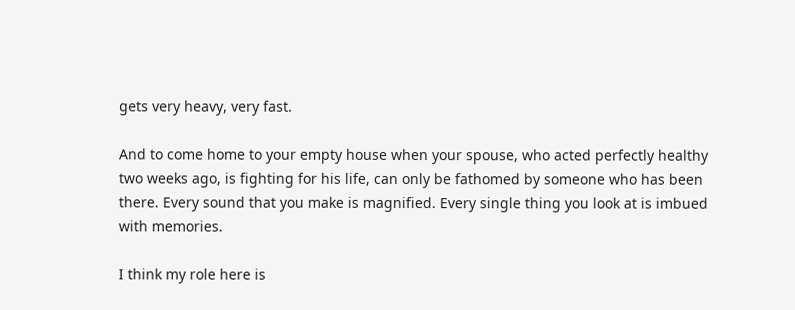gets very heavy, very fast.

And to come home to your empty house when your spouse, who acted perfectly healthy two weeks ago, is fighting for his life, can only be fathomed by someone who has been there. Every sound that you make is magnified. Every single thing you look at is imbued with memories.

I think my role here is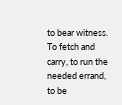to bear witness. To fetch and carry, to run the needed errand, to be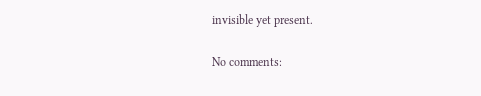invisible yet present.

No comments: